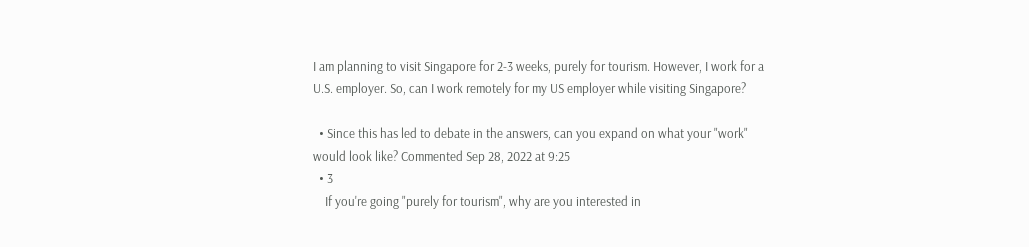I am planning to visit Singapore for 2-3 weeks, purely for tourism. However, I work for a U.S. employer. So, can I work remotely for my US employer while visiting Singapore?

  • Since this has led to debate in the answers, can you expand on what your "work" would look like? Commented Sep 28, 2022 at 9:25
  • 3
    If you're going "purely for tourism", why are you interested in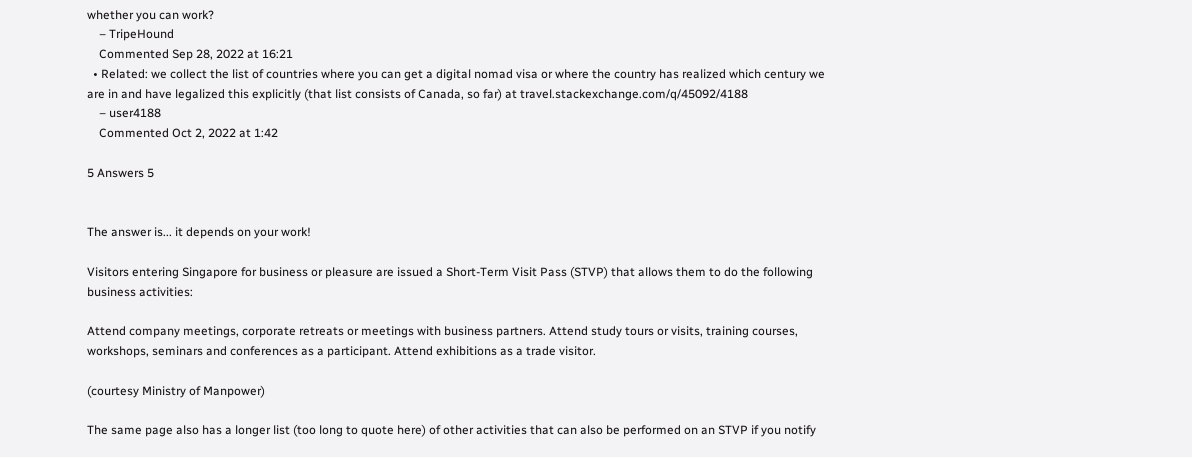whether you can work?
    – TripeHound
    Commented Sep 28, 2022 at 16:21
  • Related: we collect the list of countries where you can get a digital nomad visa or where the country has realized which century we are in and have legalized this explicitly (that list consists of Canada, so far) at travel.stackexchange.com/q/45092/4188
    – user4188
    Commented Oct 2, 2022 at 1:42

5 Answers 5


The answer is... it depends on your work!

Visitors entering Singapore for business or pleasure are issued a Short-Term Visit Pass (STVP) that allows them to do the following business activities:

Attend company meetings, corporate retreats or meetings with business partners. Attend study tours or visits, training courses, workshops, seminars and conferences as a participant. Attend exhibitions as a trade visitor.

(courtesy Ministry of Manpower)

The same page also has a longer list (too long to quote here) of other activities that can also be performed on an STVP if you notify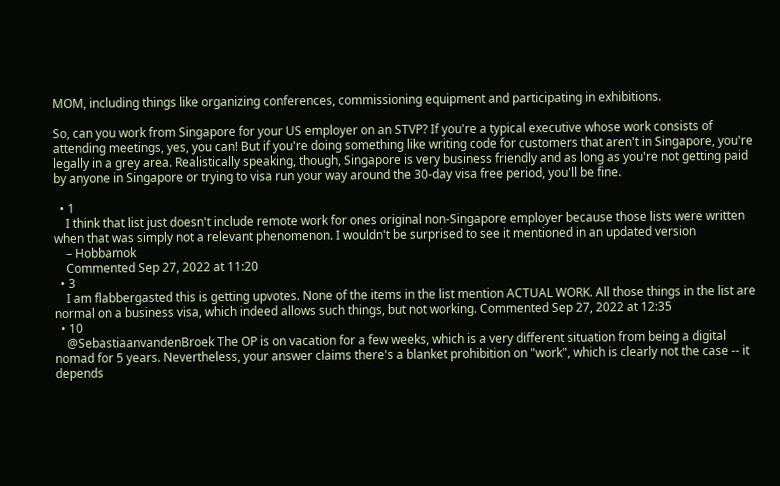MOM, including things like organizing conferences, commissioning equipment and participating in exhibitions.

So, can you work from Singapore for your US employer on an STVP? If you're a typical executive whose work consists of attending meetings, yes, you can! But if you're doing something like writing code for customers that aren't in Singapore, you're legally in a grey area. Realistically speaking, though, Singapore is very business friendly and as long as you're not getting paid by anyone in Singapore or trying to visa run your way around the 30-day visa free period, you'll be fine.

  • 1
    I think that list just doesn't include remote work for ones original non-Singapore employer because those lists were written when that was simply not a relevant phenomenon. I wouldn't be surprised to see it mentioned in an updated version
    – Hobbamok
    Commented Sep 27, 2022 at 11:20
  • 3
    I am flabbergasted this is getting upvotes. None of the items in the list mention ACTUAL WORK. All those things in the list are normal on a business visa, which indeed allows such things, but not working. Commented Sep 27, 2022 at 12:35
  • 10
    @SebastiaanvandenBroek The OP is on vacation for a few weeks, which is a very different situation from being a digital nomad for 5 years. Nevertheless, your answer claims there's a blanket prohibition on "work", which is clearly not the case -- it depends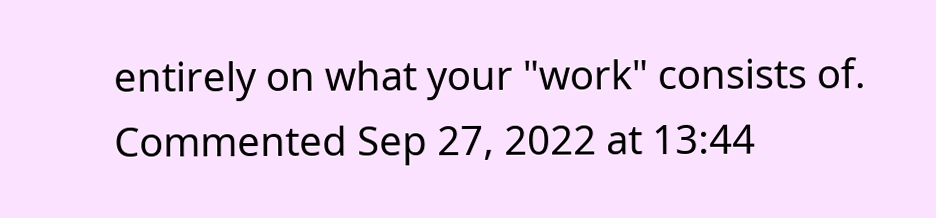entirely on what your "work" consists of. Commented Sep 27, 2022 at 13:44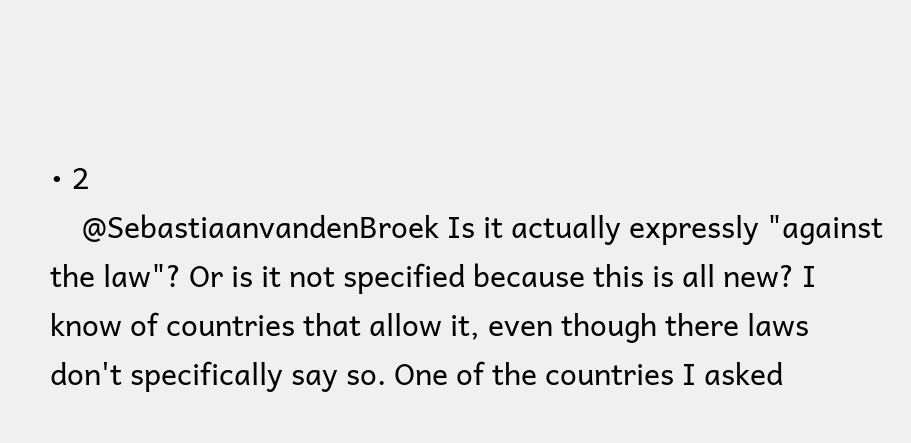• 2
    @SebastiaanvandenBroek Is it actually expressly "against the law"? Or is it not specified because this is all new? I know of countries that allow it, even though there laws don't specifically say so. One of the countries I asked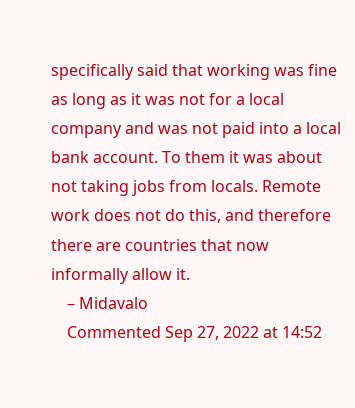specifically said that working was fine as long as it was not for a local company and was not paid into a local bank account. To them it was about not taking jobs from locals. Remote work does not do this, and therefore there are countries that now informally allow it.
    – Midavalo
    Commented Sep 27, 2022 at 14:52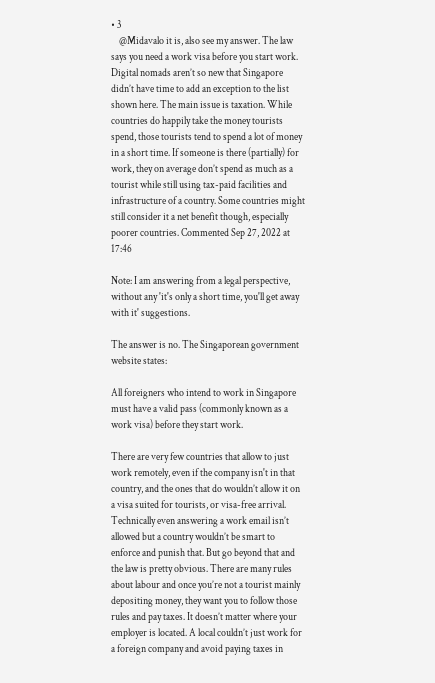• 3
    @Midavalo it is, also see my answer. The law says you need a work visa before you start work. Digital nomads aren’t so new that Singapore didn’t have time to add an exception to the list shown here. The main issue is taxation. While countries do happily take the money tourists spend, those tourists tend to spend a lot of money in a short time. If someone is there (partially) for work, they on average don’t spend as much as a tourist while still using tax-paid facilities and infrastructure of a country. Some countries might still consider it a net benefit though, especially poorer countries. Commented Sep 27, 2022 at 17:46

Note: I am answering from a legal perspective, without any 'it's only a short time, you'll get away with it' suggestions.

The answer is no. The Singaporean government website states:

All foreigners who intend to work in Singapore must have a valid pass (commonly known as a work visa) before they start work.

There are very few countries that allow to just work remotely, even if the company isn't in that country, and the ones that do wouldn’t allow it on a visa suited for tourists, or visa-free arrival. Technically even answering a work email isn’t allowed but a country wouldn’t be smart to enforce and punish that. But go beyond that and the law is pretty obvious. There are many rules about labour and once you’re not a tourist mainly depositing money, they want you to follow those rules and pay taxes. It doesn’t matter where your employer is located. A local couldn’t just work for a foreign company and avoid paying taxes in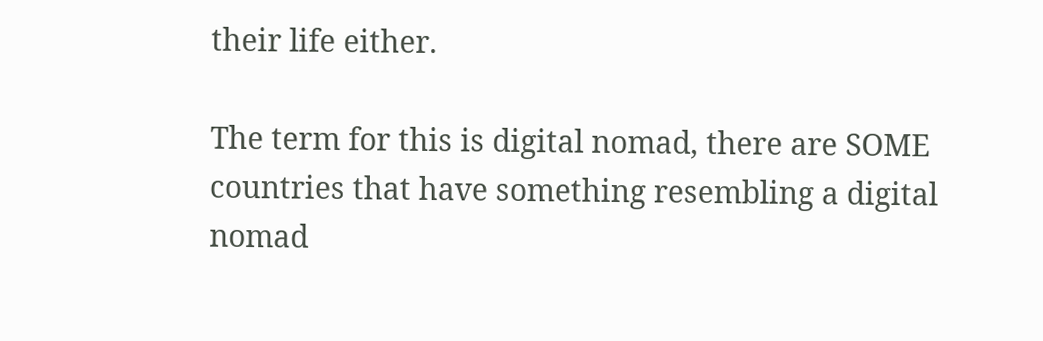their life either.

The term for this is digital nomad, there are SOME countries that have something resembling a digital nomad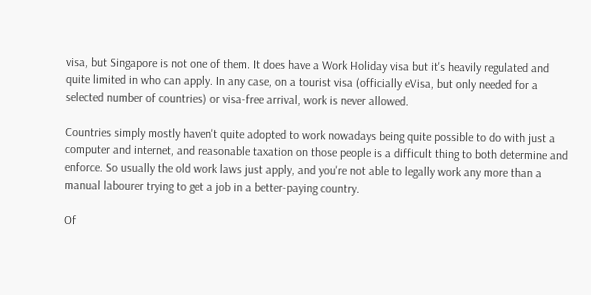visa, but Singapore is not one of them. It does have a Work Holiday visa but it's heavily regulated and quite limited in who can apply. In any case, on a tourist visa (officially eVisa, but only needed for a selected number of countries) or visa-free arrival, work is never allowed.

Countries simply mostly haven't quite adopted to work nowadays being quite possible to do with just a computer and internet, and reasonable taxation on those people is a difficult thing to both determine and enforce. So usually the old work laws just apply, and you're not able to legally work any more than a manual labourer trying to get a job in a better-paying country.

Of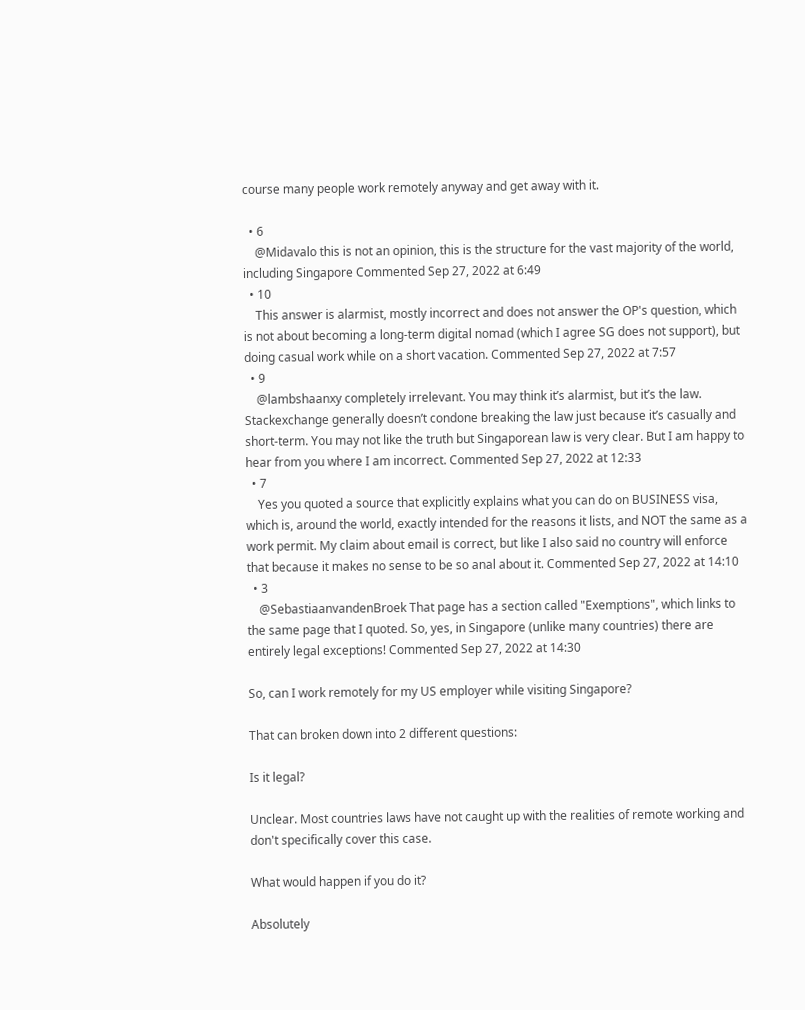course many people work remotely anyway and get away with it.

  • 6
    @Midavalo this is not an opinion, this is the structure for the vast majority of the world, including Singapore Commented Sep 27, 2022 at 6:49
  • 10
    This answer is alarmist, mostly incorrect and does not answer the OP's question, which is not about becoming a long-term digital nomad (which I agree SG does not support), but doing casual work while on a short vacation. Commented Sep 27, 2022 at 7:57
  • 9
    @lambshaanxy completely irrelevant. You may think it’s alarmist, but it’s the law. Stackexchange generally doesn’t condone breaking the law just because it’s casually and short-term. You may not like the truth but Singaporean law is very clear. But I am happy to hear from you where I am incorrect. Commented Sep 27, 2022 at 12:33
  • 7
    Yes you quoted a source that explicitly explains what you can do on BUSINESS visa, which is, around the world, exactly intended for the reasons it lists, and NOT the same as a work permit. My claim about email is correct, but like I also said no country will enforce that because it makes no sense to be so anal about it. Commented Sep 27, 2022 at 14:10
  • 3
    @SebastiaanvandenBroek That page has a section called "Exemptions", which links to the same page that I quoted. So, yes, in Singapore (unlike many countries) there are entirely legal exceptions! Commented Sep 27, 2022 at 14:30

So, can I work remotely for my US employer while visiting Singapore?

That can broken down into 2 different questions:

Is it legal?

Unclear. Most countries laws have not caught up with the realities of remote working and don't specifically cover this case.

What would happen if you do it?

Absolutely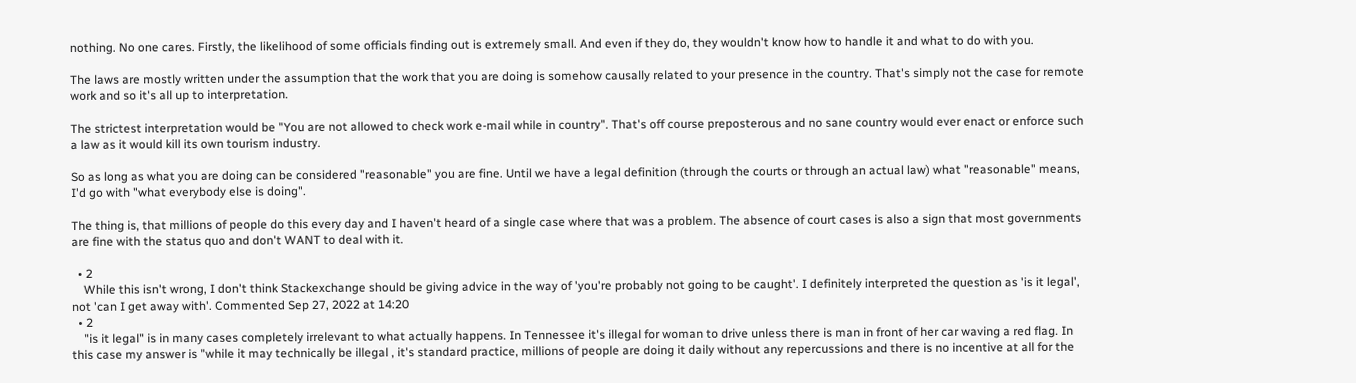nothing. No one cares. Firstly, the likelihood of some officials finding out is extremely small. And even if they do, they wouldn't know how to handle it and what to do with you.

The laws are mostly written under the assumption that the work that you are doing is somehow causally related to your presence in the country. That's simply not the case for remote work and so it's all up to interpretation.

The strictest interpretation would be "You are not allowed to check work e-mail while in country". That's off course preposterous and no sane country would ever enact or enforce such a law as it would kill its own tourism industry.

So as long as what you are doing can be considered "reasonable" you are fine. Until we have a legal definition (through the courts or through an actual law) what "reasonable" means, I'd go with "what everybody else is doing".

The thing is, that millions of people do this every day and I haven't heard of a single case where that was a problem. The absence of court cases is also a sign that most governments are fine with the status quo and don't WANT to deal with it.

  • 2
    While this isn't wrong, I don't think Stackexchange should be giving advice in the way of 'you're probably not going to be caught'. I definitely interpreted the question as 'is it legal', not 'can I get away with'. Commented Sep 27, 2022 at 14:20
  • 2
    "is it legal" is in many cases completely irrelevant to what actually happens. In Tennessee it's illegal for woman to drive unless there is man in front of her car waving a red flag. In this case my answer is "while it may technically be illegal , it's standard practice, millions of people are doing it daily without any repercussions and there is no incentive at all for the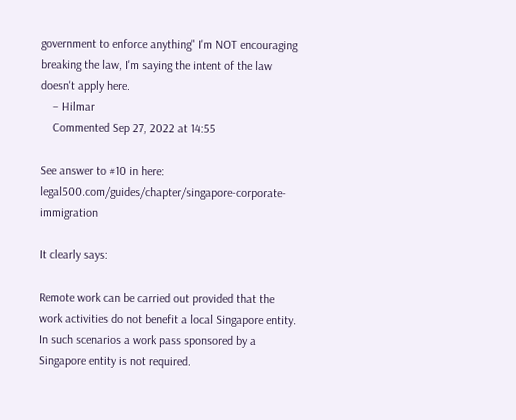government to enforce anything" I'm NOT encouraging breaking the law, I'm saying the intent of the law doesn't apply here.
    – Hilmar
    Commented Sep 27, 2022 at 14:55

See answer to #10 in here: legal500.com/guides/chapter/singapore-corporate-immigration

It clearly says:

Remote work can be carried out provided that the work activities do not benefit a local Singapore entity. In such scenarios a work pass sponsored by a Singapore entity is not required.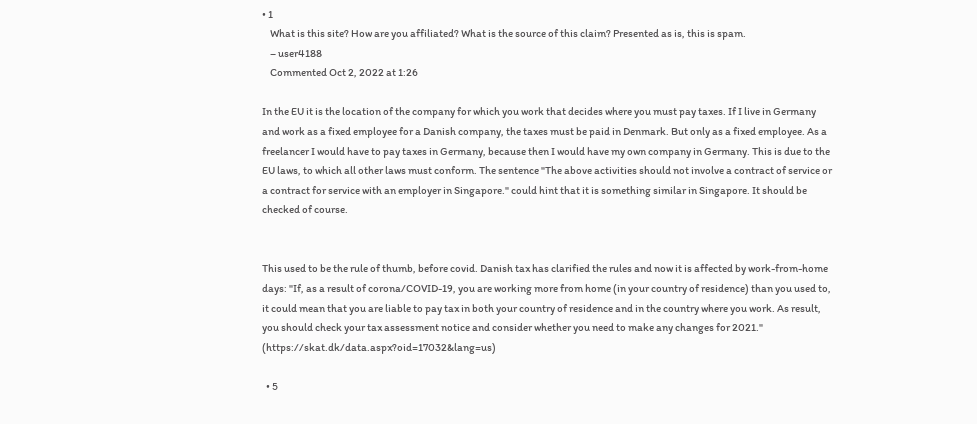• 1
    What is this site? How are you affiliated? What is the source of this claim? Presented as is, this is spam.
    – user4188
    Commented Oct 2, 2022 at 1:26

In the EU it is the location of the company for which you work that decides where you must pay taxes. If I live in Germany and work as a fixed employee for a Danish company, the taxes must be paid in Denmark. But only as a fixed employee. As a freelancer I would have to pay taxes in Germany, because then I would have my own company in Germany. This is due to the EU laws, to which all other laws must conform. The sentence "The above activities should not involve a contract of service or a contract for service with an employer in Singapore." could hint that it is something similar in Singapore. It should be checked of course.


This used to be the rule of thumb, before covid. Danish tax has clarified the rules and now it is affected by work-from-home days: "If, as a result of corona/COVID-19, you are working more from home (in your country of residence) than you used to, it could mean that you are liable to pay tax in both your country of residence and in the country where you work. As result, you should check your tax assessment notice and consider whether you need to make any changes for 2021." (https://skat.dk/data.aspx?oid=17032&lang=us)

  • 5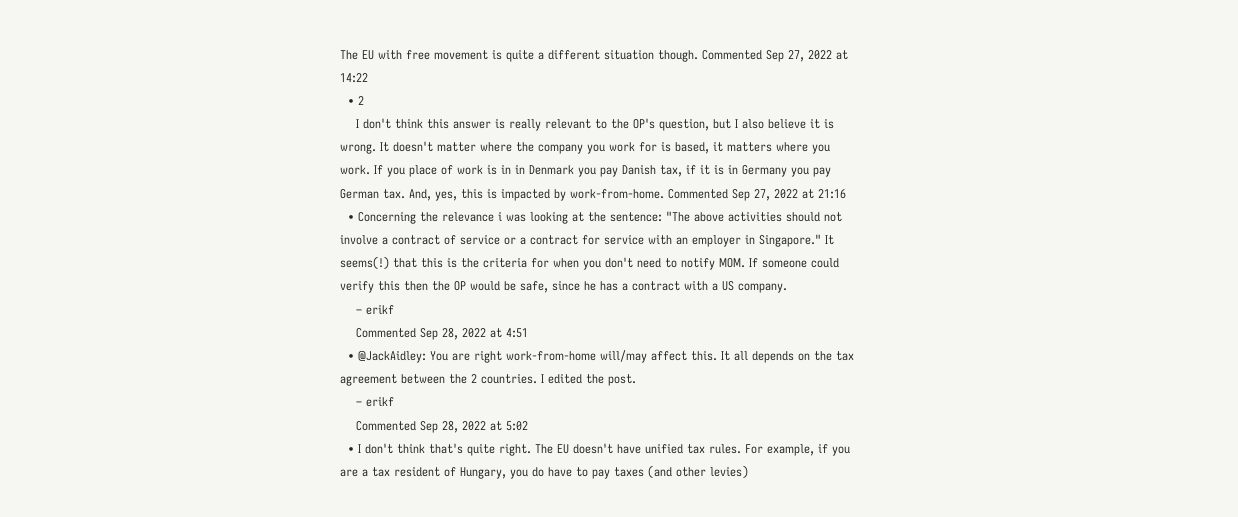The EU with free movement is quite a different situation though. Commented Sep 27, 2022 at 14:22
  • 2
    I don't think this answer is really relevant to the OP's question, but I also believe it is wrong. It doesn't matter where the company you work for is based, it matters where you work. If you place of work is in in Denmark you pay Danish tax, if it is in Germany you pay German tax. And, yes, this is impacted by work-from-home. Commented Sep 27, 2022 at 21:16
  • Concerning the relevance i was looking at the sentence: "The above activities should not involve a contract of service or a contract for service with an employer in Singapore." It seems(!) that this is the criteria for when you don't need to notify MOM. If someone could verify this then the OP would be safe, since he has a contract with a US company.
    – erikf
    Commented Sep 28, 2022 at 4:51
  • @JackAidley: You are right work-from-home will/may affect this. It all depends on the tax agreement between the 2 countries. I edited the post.
    – erikf
    Commented Sep 28, 2022 at 5:02
  • I don't think that's quite right. The EU doesn't have unified tax rules. For example, if you are a tax resident of Hungary, you do have to pay taxes (and other levies)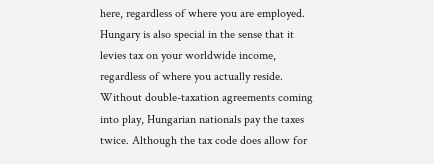here, regardless of where you are employed. Hungary is also special in the sense that it levies tax on your worldwide income, regardless of where you actually reside. Without double-taxation agreements coming into play, Hungarian nationals pay the taxes twice. Although the tax code does allow for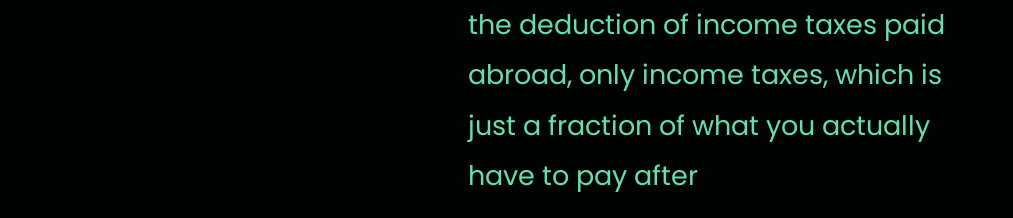the deduction of income taxes paid abroad, only income taxes, which is just a fraction of what you actually have to pay after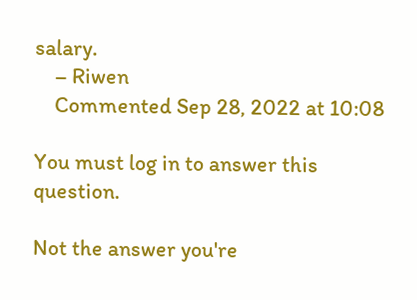salary.
    – Riwen
    Commented Sep 28, 2022 at 10:08

You must log in to answer this question.

Not the answer you're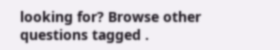looking for? Browse other questions tagged .